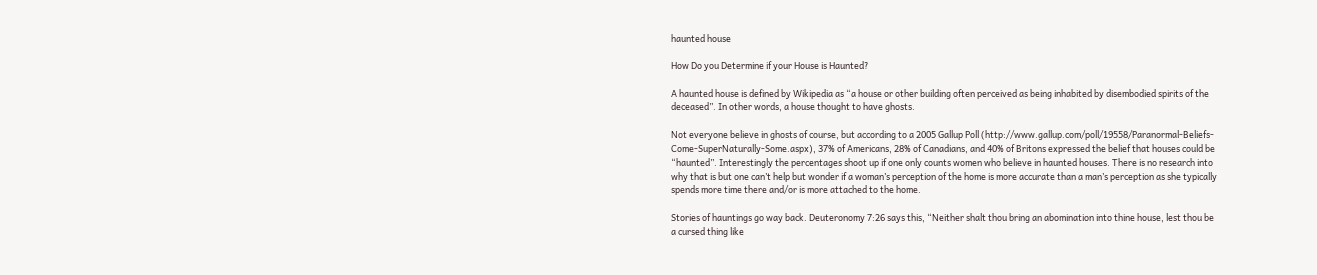haunted house

How Do you Determine if your House is Haunted?

A haunted house is defined by Wikipedia as “a house or other building often perceived as being inhabited by disembodied spirits of the deceased”. In other words, a house thought to have ghosts.

Not everyone believe in ghosts of course, but according to a 2005 Gallup Poll (http://www.gallup.com/poll/19558/Paranormal-Beliefs-Come-SuperNaturally-Some.aspx), 37% of Americans, 28% of Canadians, and 40% of Britons expressed the belief that houses could be “haunted”. Interestingly the percentages shoot up if one only counts women who believe in haunted houses. There is no research into why that is but one can’t help but wonder if a woman’s perception of the home is more accurate than a man’s perception as she typically spends more time there and/or is more attached to the home.

Stories of hauntings go way back. Deuteronomy 7:26 says this, “Neither shalt thou bring an abomination into thine house, lest thou be a cursed thing like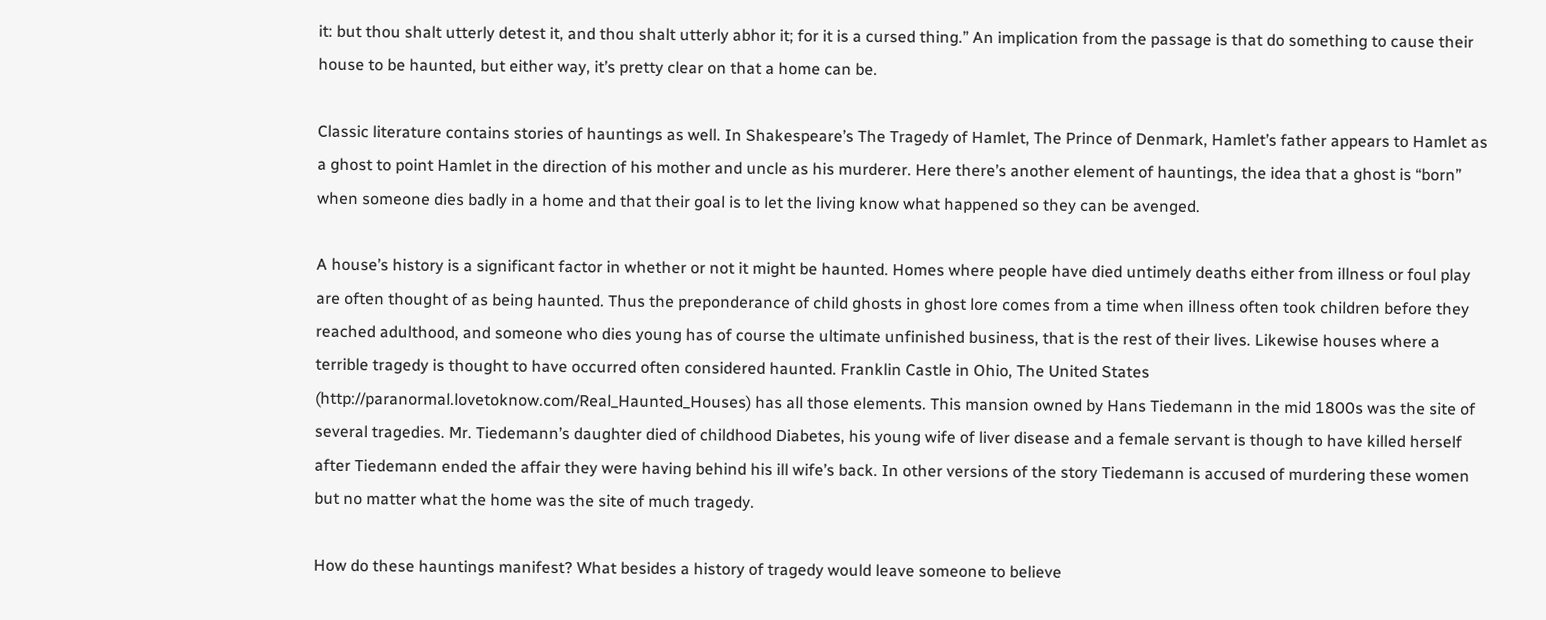it: but thou shalt utterly detest it, and thou shalt utterly abhor it; for it is a cursed thing.” An implication from the passage is that do something to cause their house to be haunted, but either way, it’s pretty clear on that a home can be.

Classic literature contains stories of hauntings as well. In Shakespeare’s The Tragedy of Hamlet, The Prince of Denmark, Hamlet’s father appears to Hamlet as a ghost to point Hamlet in the direction of his mother and uncle as his murderer. Here there’s another element of hauntings, the idea that a ghost is “born” when someone dies badly in a home and that their goal is to let the living know what happened so they can be avenged.

A house’s history is a significant factor in whether or not it might be haunted. Homes where people have died untimely deaths either from illness or foul play are often thought of as being haunted. Thus the preponderance of child ghosts in ghost lore comes from a time when illness often took children before they reached adulthood, and someone who dies young has of course the ultimate unfinished business, that is the rest of their lives. Likewise houses where a terrible tragedy is thought to have occurred often considered haunted. Franklin Castle in Ohio, The United States (http://paranormal.lovetoknow.com/Real_Haunted_Houses) has all those elements. This mansion owned by Hans Tiedemann in the mid 1800s was the site of several tragedies. Mr. Tiedemann’s daughter died of childhood Diabetes, his young wife of liver disease and a female servant is though to have killed herself after Tiedemann ended the affair they were having behind his ill wife’s back. In other versions of the story Tiedemann is accused of murdering these women but no matter what the home was the site of much tragedy.

How do these hauntings manifest? What besides a history of tragedy would leave someone to believe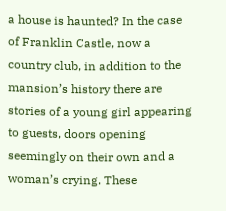a house is haunted? In the case of Franklin Castle, now a country club, in addition to the mansion’s history there are stories of a young girl appearing to guests, doors opening seemingly on their own and a woman’s crying. These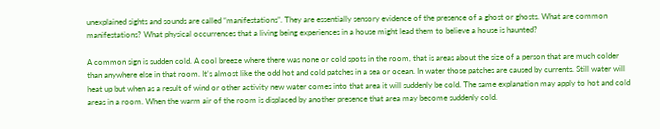unexplained sights and sounds are called “manifestations”. They are essentially sensory evidence of the presence of a ghost or ghosts. What are common manifestations? What physical occurrences that a living being experiences in a house might lead them to believe a house is haunted?

A common sign is sudden cold. A cool breeze where there was none or cold spots in the room, that is areas about the size of a person that are much colder than anywhere else in that room. It’s almost like the odd hot and cold patches in a sea or ocean. In water those patches are caused by currents. Still water will heat up but when as a result of wind or other activity new water comes into that area it will suddenly be cold. The same explanation may apply to hot and cold areas in a room. When the warm air of the room is displaced by another presence that area may become suddenly cold.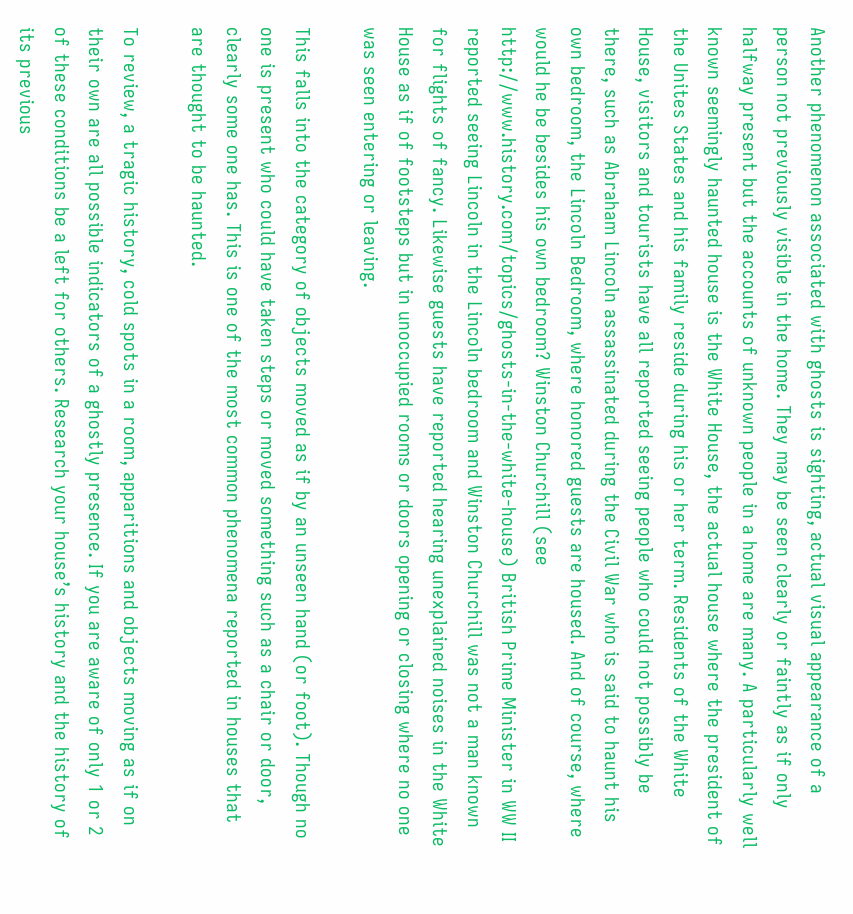Another phenomenon associated with ghosts is sighting, actual visual appearance of a person not previously visible in the home. They may be seen clearly or faintly as if only halfway present but the accounts of unknown people in a home are many. A particularly well known seemingly haunted house is the White House, the actual house where the president of the Unites States and his family reside during his or her term. Residents of the White House, visitors and tourists have all reported seeing people who could not possibly be there, such as Abraham Lincoln assassinated during the Civil War who is said to haunt his own bedroom, the Lincoln Bedroom, where honored guests are housed. And of course, where would he be besides his own bedroom? Winston Churchill (see http://www.history.com/topics/ghosts-in-the-white-house) British Prime Minister in WW II reported seeing Lincoln in the Lincoln bedroom and Winston Churchill was not a man known for flights of fancy. Likewise guests have reported hearing unexplained noises in the White House as if of footsteps but in unoccupied rooms or doors opening or closing where no one was seen entering or leaving.

This falls into the category of objects moved as if by an unseen hand (or foot). Though no one is present who could have taken steps or moved something such as a chair or door, clearly some one has. This is one of the most common phenomena reported in houses that are thought to be haunted.

To review, a tragic history, cold spots in a room, apparitions and objects moving as if on their own are all possible indicators of a ghostly presence. If you are aware of only 1 or 2 of these conditions be a left for others. Research your house’s history and the history of its previous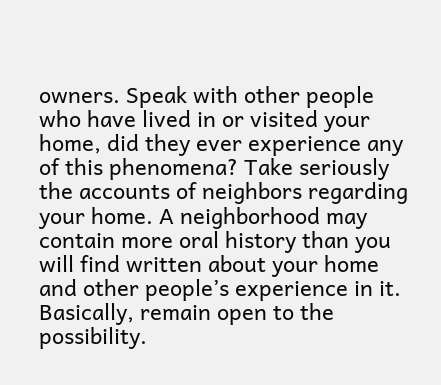owners. Speak with other people who have lived in or visited your home, did they ever experience any of this phenomena? Take seriously the accounts of neighbors regarding your home. A neighborhood may contain more oral history than you will find written about your home and other people’s experience in it.  Basically, remain open to the possibility.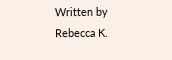Written by Rebecca K.